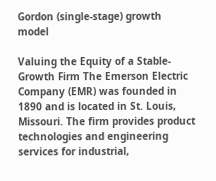Gordon (single-stage) growth model

Valuing the Equity of a Stable-Growth Firm The Emerson Electric Company (EMR) was founded in 1890 and is located in St. Louis, Missouri. The firm provides product technologies and engineering services for industrial,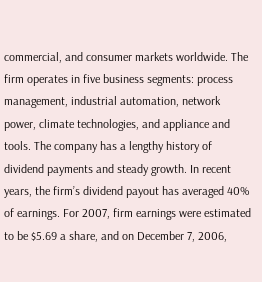commercial, and consumer markets worldwide. The firm operates in five business segments: process management, industrial automation, network power, climate technologies, and appliance and tools. The company has a lengthy history of dividend payments and steady growth. In recent years, the firm’s dividend payout has averaged 40% of earnings. For 2007, firm earnings were estimated to be $5.69 a share, and on December 7, 2006,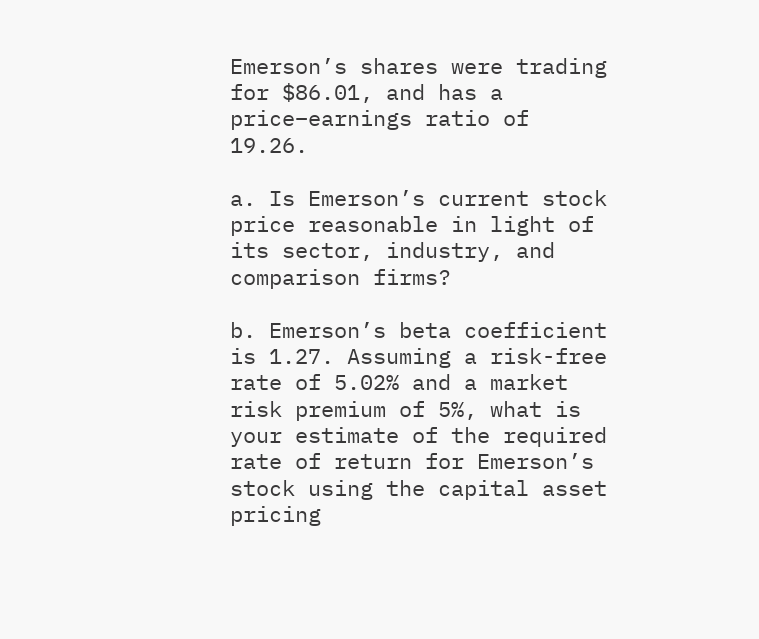Emerson’s shares were trading for $86.01, and has a price–earnings ratio of 19.26.

a. Is Emerson’s current stock price reasonable in light of its sector, industry, and comparison firms?

b. Emerson’s beta coefficient is 1.27. Assuming a risk-free rate of 5.02% and a market risk premium of 5%, what is your estimate of the required rate of return for Emerson’s stock using the capital asset pricing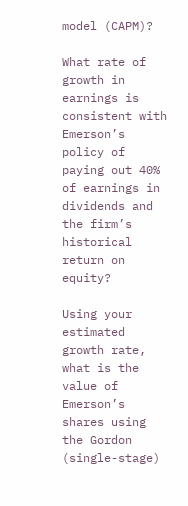model (CAPM)?

What rate of growth in earnings is consistent with Emerson’s policy of paying out 40% of earnings in dividends and the firm’s historical return on equity?

Using your estimated growth rate, what is the value of Emerson’s shares using the Gordon (single-stage)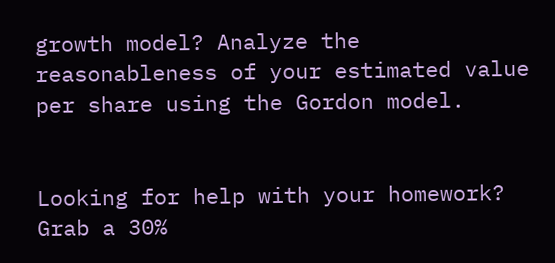growth model? Analyze the reasonableness of your estimated value per share using the Gordon model.


Looking for help with your homework?
Grab a 30%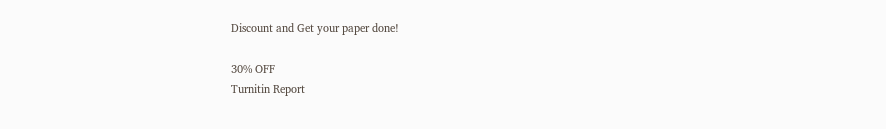Discount and Get your paper done!

30% OFF
Turnitin Report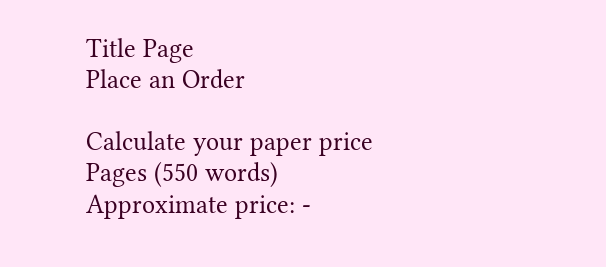Title Page
Place an Order

Calculate your paper price
Pages (550 words)
Approximate price: -